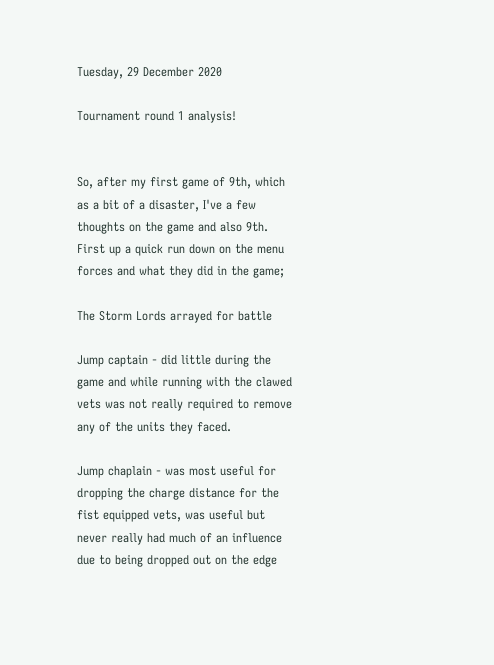Tuesday, 29 December 2020

Tournament round 1 analysis!


So, after my first game of 9th, which as a bit of a disaster, I've a few thoughts on the game and also 9th.
First up a quick run down on the menu forces and what they did in the game;

The Storm Lords arrayed for battle

Jump captain - did little during the game and while running with the clawed vets was not really required to remove any of the units they faced.

Jump chaplain - was most useful for dropping the charge distance for the fist equipped vets, was useful but never really had much of an influence due to being dropped out on the edge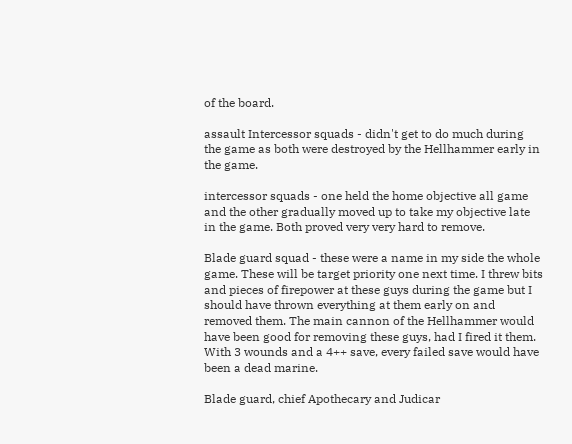of the board.

assault Intercessor squads - didn't get to do much during the game as both were destroyed by the Hellhammer early in the game.

intercessor squads - one held the home objective all game and the other gradually moved up to take my objective late in the game. Both proved very very hard to remove.

Blade guard squad - these were a name in my side the whole game. These will be target priority one next time. I threw bits and pieces of firepower at these guys during the game but I should have thrown everything at them early on and removed them. The main cannon of the Hellhammer would have been good for removing these guys, had I fired it them. With 3 wounds and a 4++ save, every failed save would have been a dead marine.

Blade guard, chief Apothecary and Judicar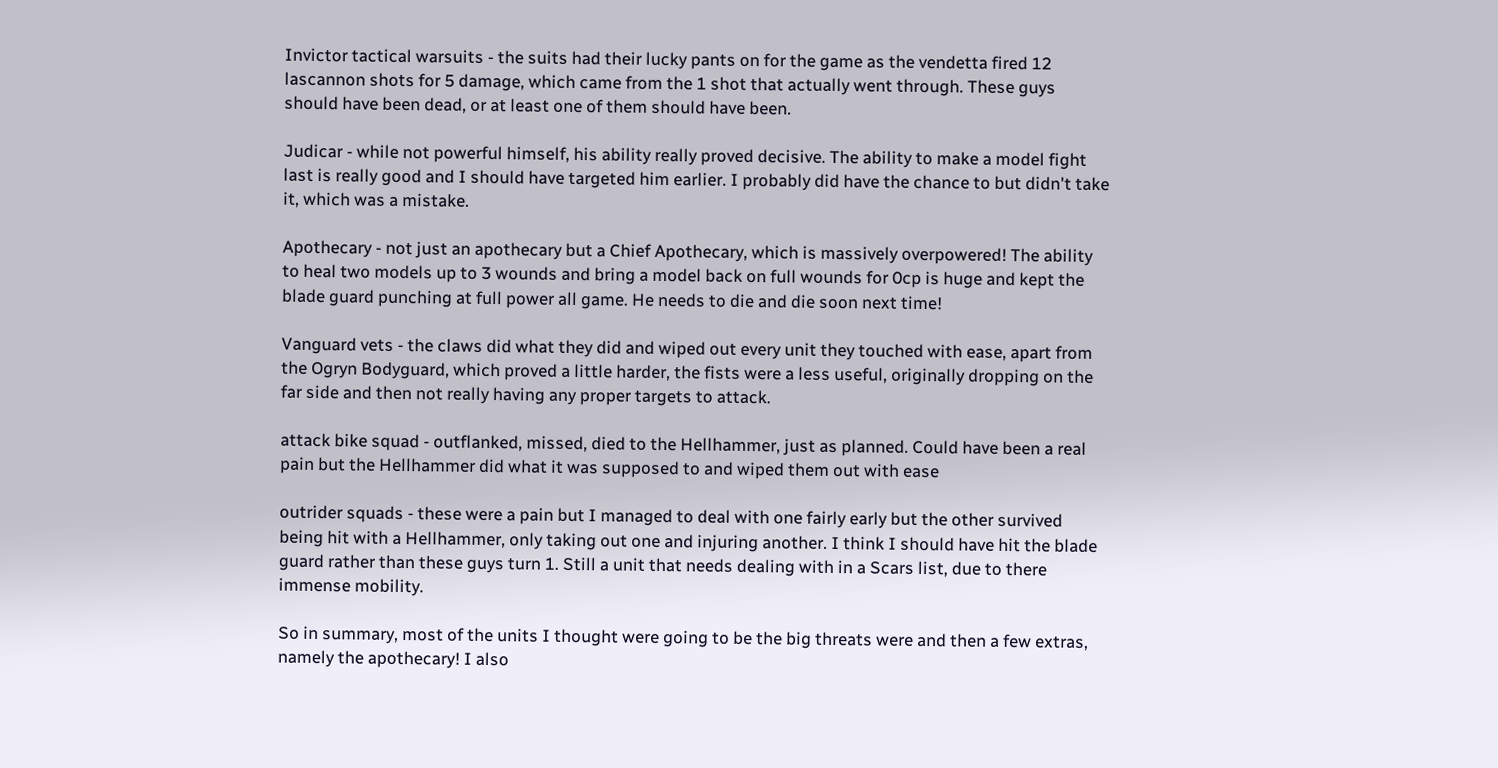Invictor tactical warsuits - the suits had their lucky pants on for the game as the vendetta fired 12 lascannon shots for 5 damage, which came from the 1 shot that actually went through. These guys should have been dead, or at least one of them should have been.

Judicar - while not powerful himself, his ability really proved decisive. The ability to make a model fight last is really good and I should have targeted him earlier. I probably did have the chance to but didn't take it, which was a mistake.

Apothecary - not just an apothecary but a Chief Apothecary, which is massively overpowered! The ability to heal two models up to 3 wounds and bring a model back on full wounds for 0cp is huge and kept the blade guard punching at full power all game. He needs to die and die soon next time!

Vanguard vets - the claws did what they did and wiped out every unit they touched with ease, apart from the Ogryn Bodyguard, which proved a little harder, the fists were a less useful, originally dropping on the far side and then not really having any proper targets to attack.

attack bike squad - outflanked, missed, died to the Hellhammer, just as planned. Could have been a real pain but the Hellhammer did what it was supposed to and wiped them out with ease

outrider squads - these were a pain but I managed to deal with one fairly early but the other survived being hit with a Hellhammer, only taking out one and injuring another. I think I should have hit the blade guard rather than these guys turn 1. Still a unit that needs dealing with in a Scars list, due to there immense mobility.

So in summary, most of the units I thought were going to be the big threats were and then a few extras, namely the apothecary! I also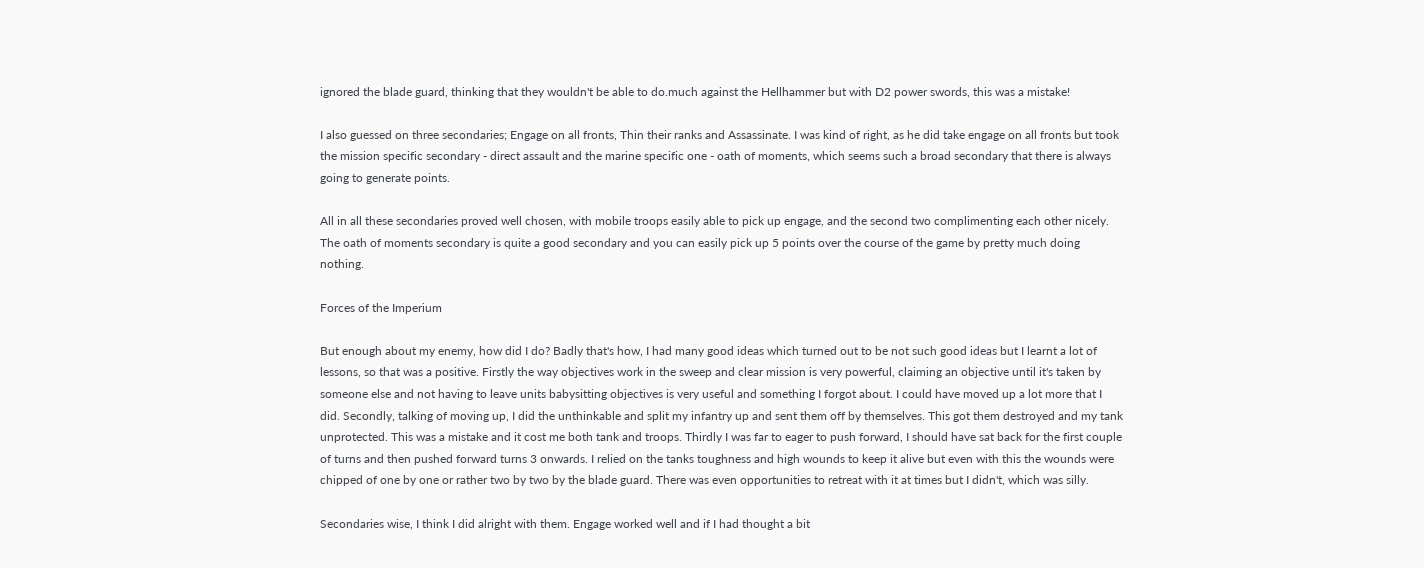ignored the blade guard, thinking that they wouldn't be able to do.much against the Hellhammer but with D2 power swords, this was a mistake!

I also guessed on three secondaries; Engage on all fronts, Thin their ranks and Assassinate. I was kind of right, as he did take engage on all fronts but took the mission specific secondary - direct assault and the marine specific one - oath of moments, which seems such a broad secondary that there is always going to generate points.

All in all these secondaries proved well chosen, with mobile troops easily able to pick up engage, and the second two complimenting each other nicely.  The oath of moments secondary is quite a good secondary and you can easily pick up 5 points over the course of the game by pretty much doing nothing.

Forces of the Imperium

But enough about my enemy, how did I do? Badly that's how, I had many good ideas which turned out to be not such good ideas but I learnt a lot of lessons, so that was a positive. Firstly the way objectives work in the sweep and clear mission is very powerful, claiming an objective until it's taken by someone else and not having to leave units babysitting objectives is very useful and something I forgot about. I could have moved up a lot more that I did. Secondly, talking of moving up, I did the unthinkable and split my infantry up and sent them off by themselves. This got them destroyed and my tank unprotected. This was a mistake and it cost me both tank and troops. Thirdly I was far to eager to push forward, I should have sat back for the first couple of turns and then pushed forward turns 3 onwards. I relied on the tanks toughness and high wounds to keep it alive but even with this the wounds were chipped of one by one or rather two by two by the blade guard. There was even opportunities to retreat with it at times but I didn't, which was silly.

Secondaries wise, I think I did alright with them. Engage worked well and if I had thought a bit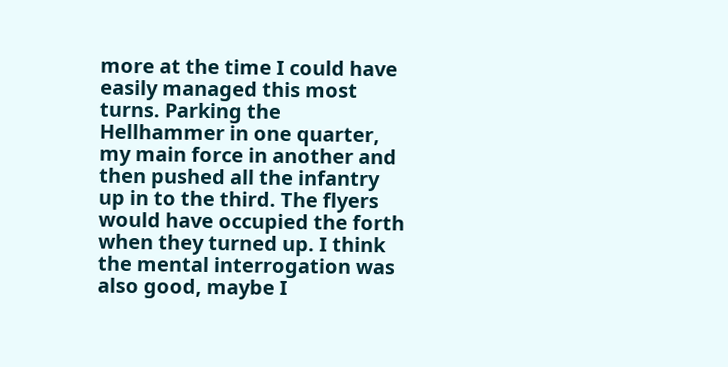more at the time I could have easily managed this most turns. Parking the Hellhammer in one quarter, my main force in another and then pushed all the infantry up in to the third. The flyers would have occupied the forth when they turned up. I think the mental interrogation was also good, maybe I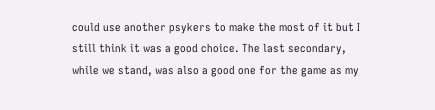could use another psykers to make the most of it but I still think it was a good choice. The last secondary, while we stand, was also a good one for the game as my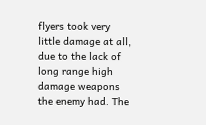flyers took very little damage at all, due to the lack of long range high damage weapons the enemy had. The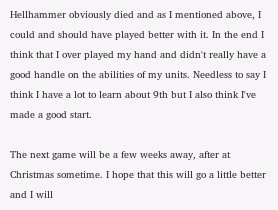Hellhammer obviously died and as I mentioned above, I could and should have played better with it. In the end I think that I over played my hand and didn't really have a good handle on the abilities of my units. Needless to say I think I have a lot to learn about 9th but I also think I've made a good start.

The next game will be a few weeks away, after at Christmas sometime. I hope that this will go a little better and I will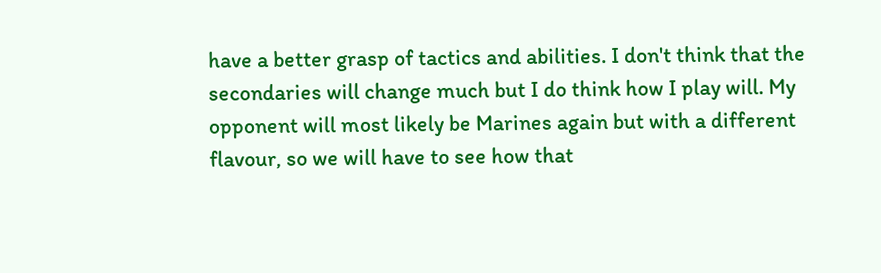have a better grasp of tactics and abilities. I don't think that the secondaries will change much but I do think how I play will. My opponent will most likely be Marines again but with a different flavour, so we will have to see how that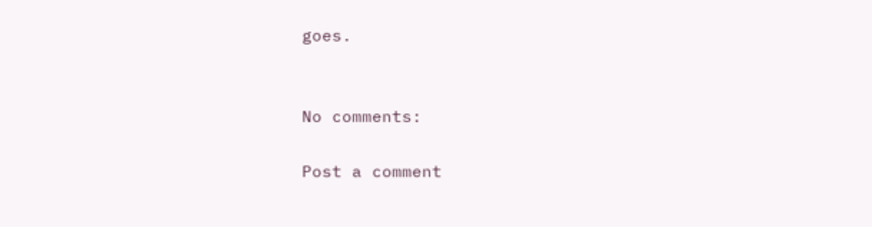goes.


No comments:

Post a comment